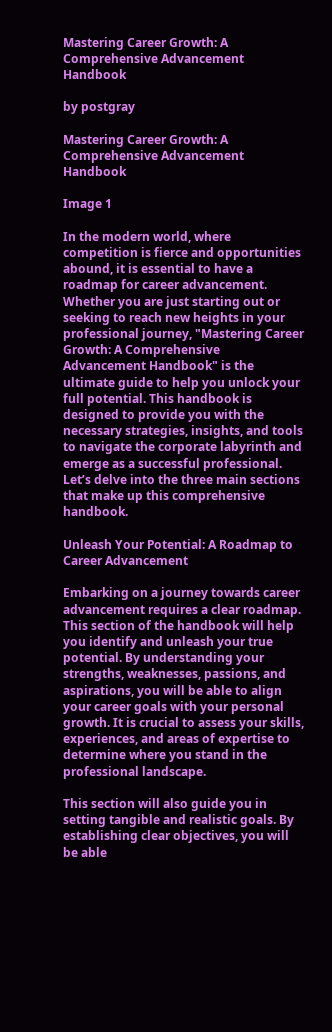Mastering Career Growth: A Comprehensive Advancement Handbook

by postgray

Mastering Career Growth: A Comprehensive Advancement Handbook

Image 1

In the modern world, where competition is fierce and opportunities abound, it is essential to have a roadmap for career advancement. Whether you are just starting out or seeking to reach new heights in your professional journey, "Mastering Career Growth: A Comprehensive Advancement Handbook" is the ultimate guide to help you unlock your full potential. This handbook is designed to provide you with the necessary strategies, insights, and tools to navigate the corporate labyrinth and emerge as a successful professional. Let’s delve into the three main sections that make up this comprehensive handbook.

Unleash Your Potential: A Roadmap to Career Advancement

Embarking on a journey towards career advancement requires a clear roadmap. This section of the handbook will help you identify and unleash your true potential. By understanding your strengths, weaknesses, passions, and aspirations, you will be able to align your career goals with your personal growth. It is crucial to assess your skills, experiences, and areas of expertise to determine where you stand in the professional landscape.

This section will also guide you in setting tangible and realistic goals. By establishing clear objectives, you will be able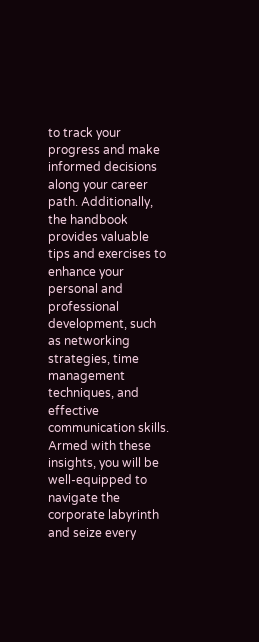to track your progress and make informed decisions along your career path. Additionally, the handbook provides valuable tips and exercises to enhance your personal and professional development, such as networking strategies, time management techniques, and effective communication skills. Armed with these insights, you will be well-equipped to navigate the corporate labyrinth and seize every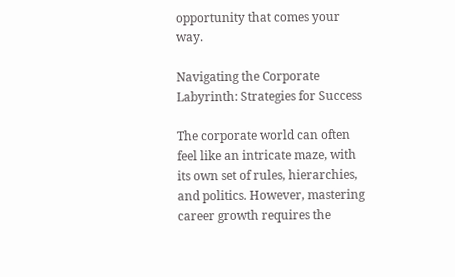opportunity that comes your way.

Navigating the Corporate Labyrinth: Strategies for Success

The corporate world can often feel like an intricate maze, with its own set of rules, hierarchies, and politics. However, mastering career growth requires the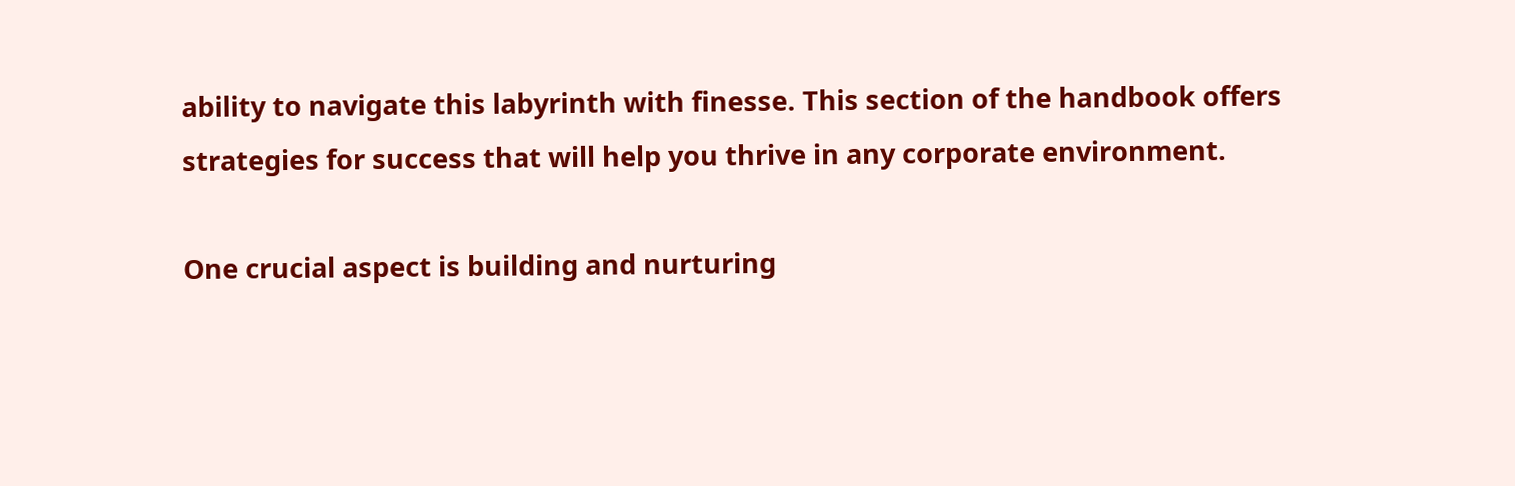ability to navigate this labyrinth with finesse. This section of the handbook offers strategies for success that will help you thrive in any corporate environment.

One crucial aspect is building and nurturing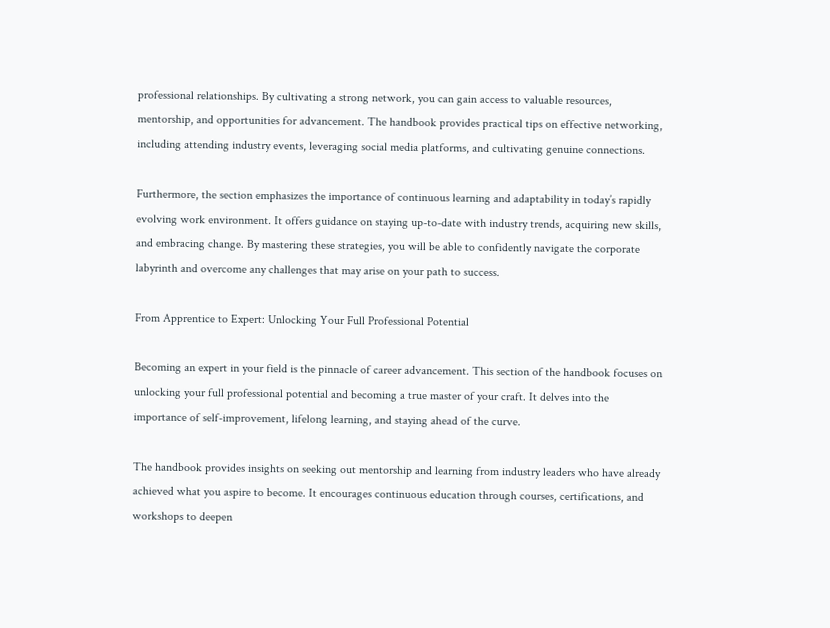professional relationships. By cultivating a strong network, you can gain access to valuable resources, mentorship, and opportunities for advancement. The handbook provides practical tips on effective networking, including attending industry events, leveraging social media platforms, and cultivating genuine connections.

Furthermore, the section emphasizes the importance of continuous learning and adaptability in today’s rapidly evolving work environment. It offers guidance on staying up-to-date with industry trends, acquiring new skills, and embracing change. By mastering these strategies, you will be able to confidently navigate the corporate labyrinth and overcome any challenges that may arise on your path to success.

From Apprentice to Expert: Unlocking Your Full Professional Potential

Becoming an expert in your field is the pinnacle of career advancement. This section of the handbook focuses on unlocking your full professional potential and becoming a true master of your craft. It delves into the importance of self-improvement, lifelong learning, and staying ahead of the curve.

The handbook provides insights on seeking out mentorship and learning from industry leaders who have already achieved what you aspire to become. It encourages continuous education through courses, certifications, and workshops to deepen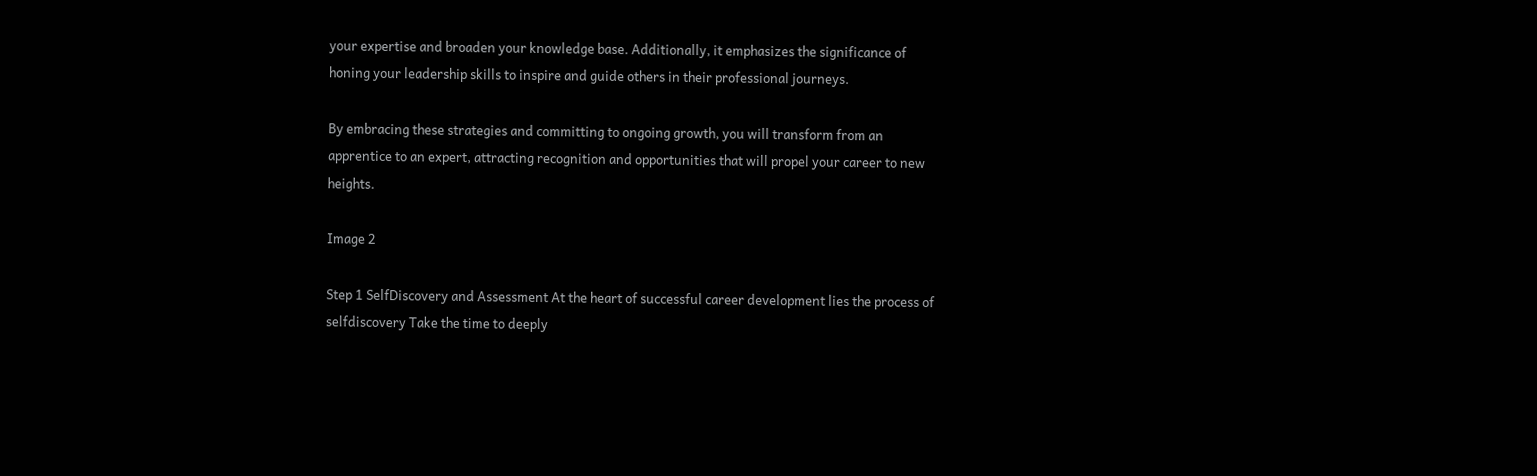your expertise and broaden your knowledge base. Additionally, it emphasizes the significance of honing your leadership skills to inspire and guide others in their professional journeys.

By embracing these strategies and committing to ongoing growth, you will transform from an apprentice to an expert, attracting recognition and opportunities that will propel your career to new heights.

Image 2

Step 1 SelfDiscovery and Assessment At the heart of successful career development lies the process of selfdiscovery Take the time to deeply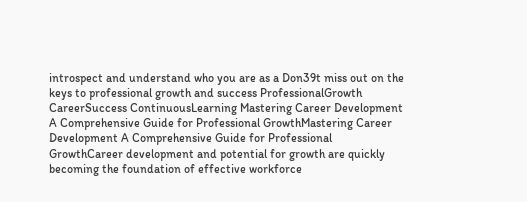introspect and understand who you are as a Don39t miss out on the keys to professional growth and success ProfessionalGrowth CareerSuccess ContinuousLearning Mastering Career Development A Comprehensive Guide for Professional GrowthMastering Career Development A Comprehensive Guide for Professional GrowthCareer development and potential for growth are quickly becoming the foundation of effective workforce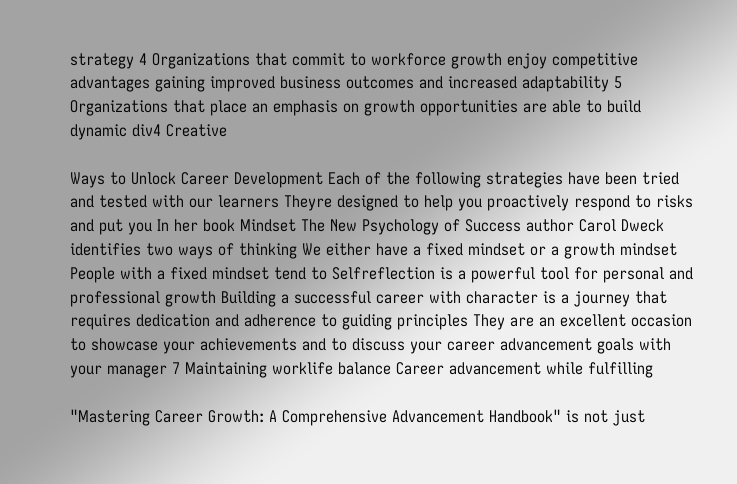strategy 4 Organizations that commit to workforce growth enjoy competitive advantages gaining improved business outcomes and increased adaptability 5 Organizations that place an emphasis on growth opportunities are able to build dynamic div4 Creative

Ways to Unlock Career Development Each of the following strategies have been tried and tested with our learners Theyre designed to help you proactively respond to risks and put you In her book Mindset The New Psychology of Success author Carol Dweck identifies two ways of thinking We either have a fixed mindset or a growth mindset People with a fixed mindset tend to Selfreflection is a powerful tool for personal and professional growth Building a successful career with character is a journey that requires dedication and adherence to guiding principles They are an excellent occasion to showcase your achievements and to discuss your career advancement goals with your manager 7 Maintaining worklife balance Career advancement while fulfilling

"Mastering Career Growth: A Comprehensive Advancement Handbook" is not just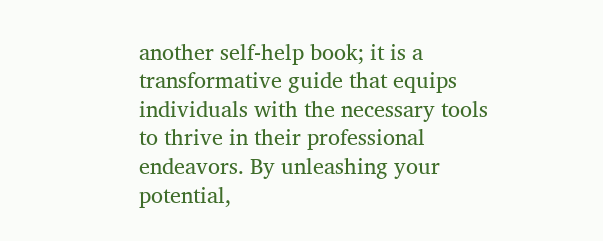another self-help book; it is a transformative guide that equips individuals with the necessary tools to thrive in their professional endeavors. By unleashing your potential,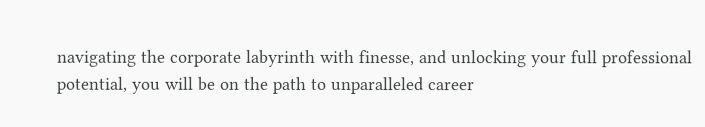navigating the corporate labyrinth with finesse, and unlocking your full professional potential, you will be on the path to unparalleled career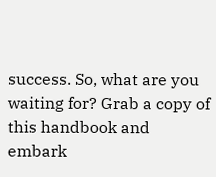success. So, what are you waiting for? Grab a copy of this handbook and embark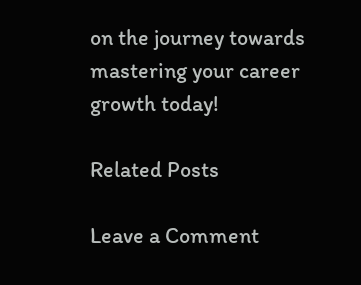on the journey towards mastering your career growth today!

Related Posts

Leave a Comment